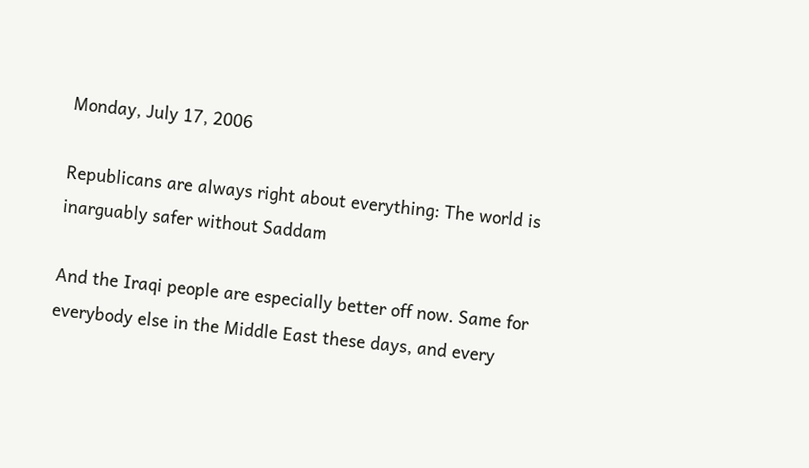Monday, July 17, 2006

Republicans are always right about everything: The world is inarguably safer without Saddam

And the Iraqi people are especially better off now. Same for everybody else in the Middle East these days, and every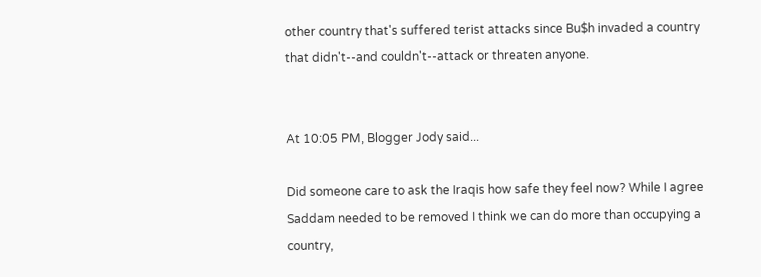other country that's suffered terist attacks since Bu$h invaded a country that didn't--and couldn't--attack or threaten anyone.


At 10:05 PM, Blogger Jody said...

Did someone care to ask the Iraqis how safe they feel now? While I agree Saddam needed to be removed I think we can do more than occupying a country,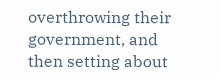overthrowing their government, and then setting about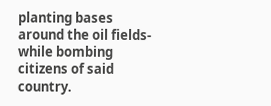planting bases around the oil fields- while bombing citizens of said country.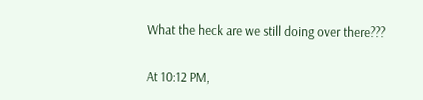What the heck are we still doing over there???

At 10:12 PM,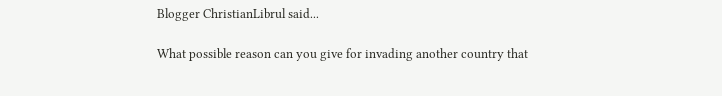Blogger ChristianLibrul said...

What possible reason can you give for invading another country that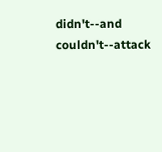didn't--and couldn't--attack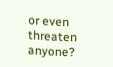or even threaten anyone?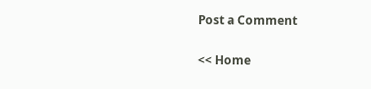Post a Comment

<< Home